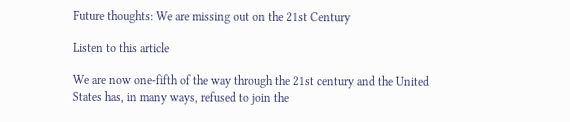Future thoughts: We are missing out on the 21st Century

Listen to this article

We are now one-fifth of the way through the 21st century and the United States has, in many ways, refused to join the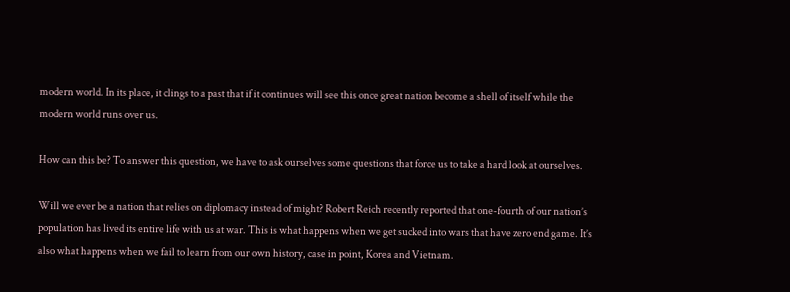modern world. In its place, it clings to a past that if it continues will see this once great nation become a shell of itself while the modern world runs over us.

How can this be? To answer this question, we have to ask ourselves some questions that force us to take a hard look at ourselves.

Will we ever be a nation that relies on diplomacy instead of might? Robert Reich recently reported that one-fourth of our nation’s population has lived its entire life with us at war. This is what happens when we get sucked into wars that have zero end game. It’s also what happens when we fail to learn from our own history, case in point, Korea and Vietnam.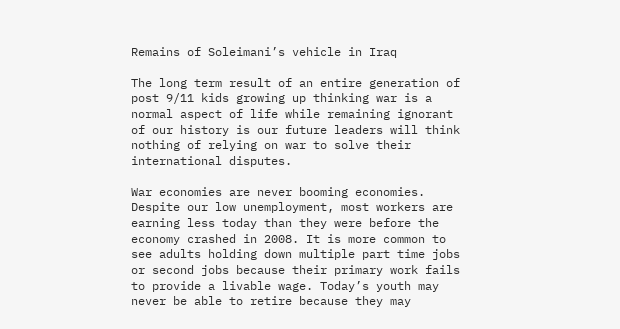Remains of Soleimani’s vehicle in Iraq

The long term result of an entire generation of post 9/11 kids growing up thinking war is a normal aspect of life while remaining ignorant of our history is our future leaders will think nothing of relying on war to solve their international disputes.

War economies are never booming economies. Despite our low unemployment, most workers are earning less today than they were before the economy crashed in 2008. It is more common to see adults holding down multiple part time jobs or second jobs because their primary work fails to provide a livable wage. Today’s youth may never be able to retire because they may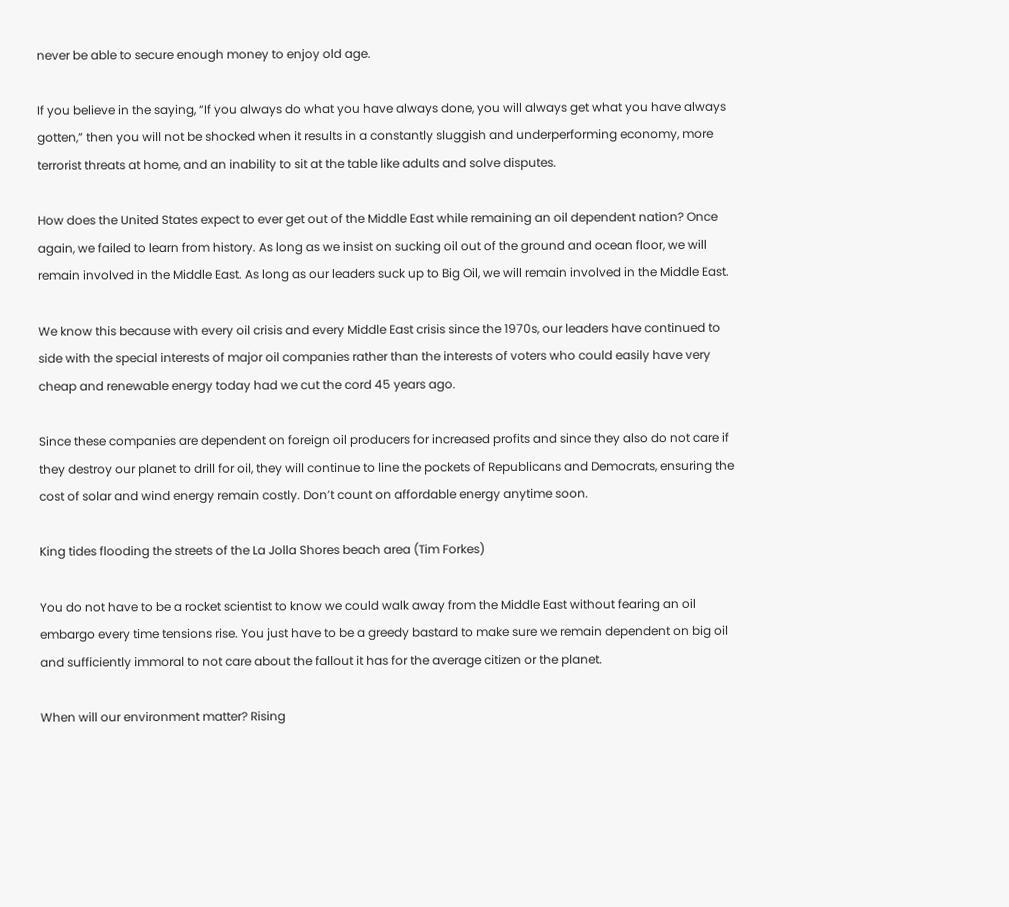never be able to secure enough money to enjoy old age.

If you believe in the saying, “If you always do what you have always done, you will always get what you have always gotten,” then you will not be shocked when it results in a constantly sluggish and underperforming economy, more terrorist threats at home, and an inability to sit at the table like adults and solve disputes.

How does the United States expect to ever get out of the Middle East while remaining an oil dependent nation? Once again, we failed to learn from history. As long as we insist on sucking oil out of the ground and ocean floor, we will remain involved in the Middle East. As long as our leaders suck up to Big Oil, we will remain involved in the Middle East.

We know this because with every oil crisis and every Middle East crisis since the 1970s, our leaders have continued to side with the special interests of major oil companies rather than the interests of voters who could easily have very cheap and renewable energy today had we cut the cord 45 years ago.

Since these companies are dependent on foreign oil producers for increased profits and since they also do not care if they destroy our planet to drill for oil, they will continue to line the pockets of Republicans and Democrats, ensuring the cost of solar and wind energy remain costly. Don’t count on affordable energy anytime soon.

King tides flooding the streets of the La Jolla Shores beach area (Tim Forkes)

You do not have to be a rocket scientist to know we could walk away from the Middle East without fearing an oil embargo every time tensions rise. You just have to be a greedy bastard to make sure we remain dependent on big oil and sufficiently immoral to not care about the fallout it has for the average citizen or the planet.

When will our environment matter? Rising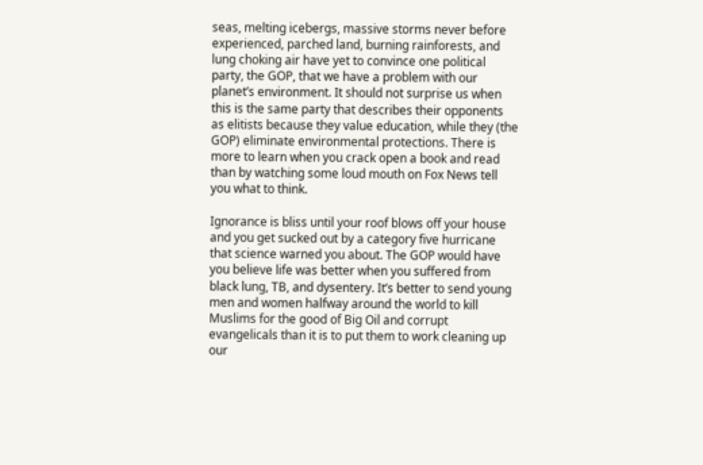seas, melting icebergs, massive storms never before experienced, parched land, burning rainforests, and lung choking air have yet to convince one political party, the GOP, that we have a problem with our planet’s environment. It should not surprise us when this is the same party that describes their opponents as elitists because they value education, while they (the GOP) eliminate environmental protections. There is more to learn when you crack open a book and read than by watching some loud mouth on Fox News tell you what to think.

Ignorance is bliss until your roof blows off your house and you get sucked out by a category five hurricane that science warned you about. The GOP would have you believe life was better when you suffered from black lung, TB, and dysentery. It’s better to send young men and women halfway around the world to kill Muslims for the good of Big Oil and corrupt evangelicals than it is to put them to work cleaning up our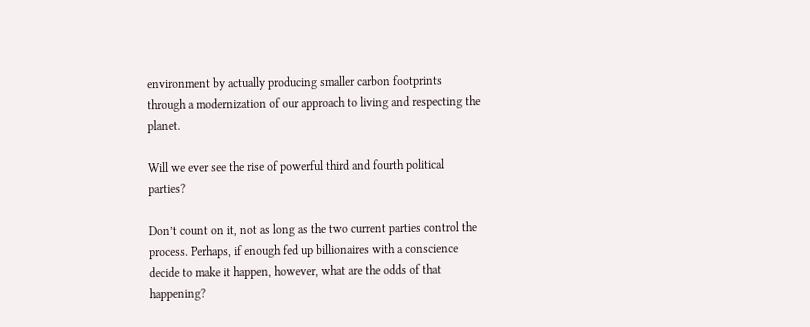environment by actually producing smaller carbon footprints through a modernization of our approach to living and respecting the planet.

Will we ever see the rise of powerful third and fourth political parties?

Don’t count on it, not as long as the two current parties control the process. Perhaps, if enough fed up billionaires with a conscience decide to make it happen, however, what are the odds of that happening?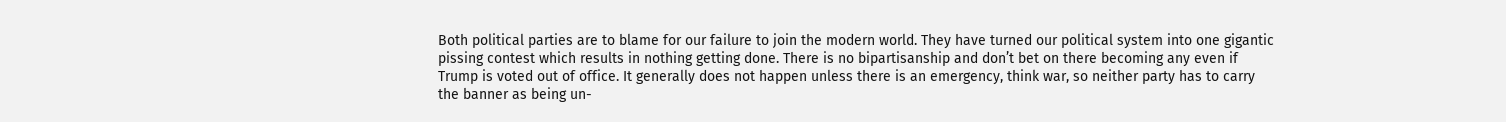Both political parties are to blame for our failure to join the modern world. They have turned our political system into one gigantic pissing contest which results in nothing getting done. There is no bipartisanship and don’t bet on there becoming any even if Trump is voted out of office. It generally does not happen unless there is an emergency, think war, so neither party has to carry the banner as being un-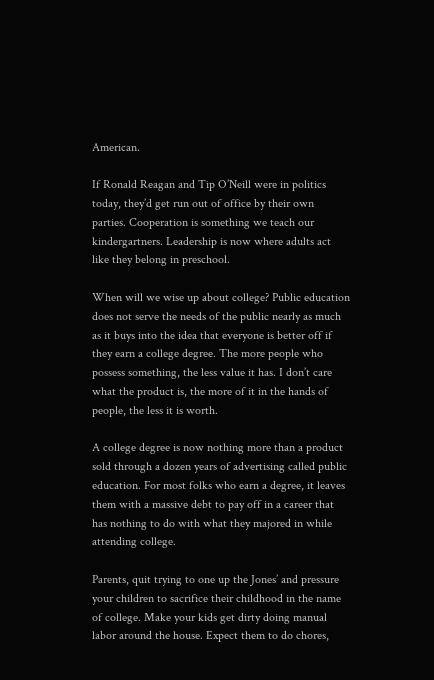American.

If Ronald Reagan and Tip O’Neill were in politics today, they’d get run out of office by their own parties. Cooperation is something we teach our kindergartners. Leadership is now where adults act like they belong in preschool.

When will we wise up about college? Public education does not serve the needs of the public nearly as much as it buys into the idea that everyone is better off if they earn a college degree. The more people who possess something, the less value it has. I don’t care what the product is, the more of it in the hands of people, the less it is worth.

A college degree is now nothing more than a product sold through a dozen years of advertising called public education. For most folks who earn a degree, it leaves them with a massive debt to pay off in a career that has nothing to do with what they majored in while attending college.

Parents, quit trying to one up the Jones’ and pressure your children to sacrifice their childhood in the name of college. Make your kids get dirty doing manual labor around the house. Expect them to do chores,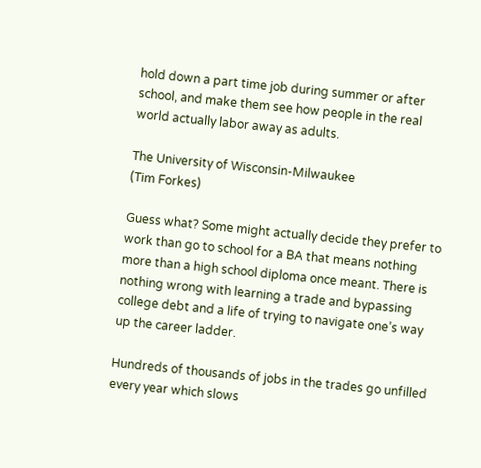hold down a part time job during summer or after school, and make them see how people in the real world actually labor away as adults.

The University of Wisconsin-Milwaukee
(Tim Forkes)

Guess what? Some might actually decide they prefer to work than go to school for a BA that means nothing more than a high school diploma once meant. There is nothing wrong with learning a trade and bypassing college debt and a life of trying to navigate one’s way up the career ladder.

Hundreds of thousands of jobs in the trades go unfilled every year which slows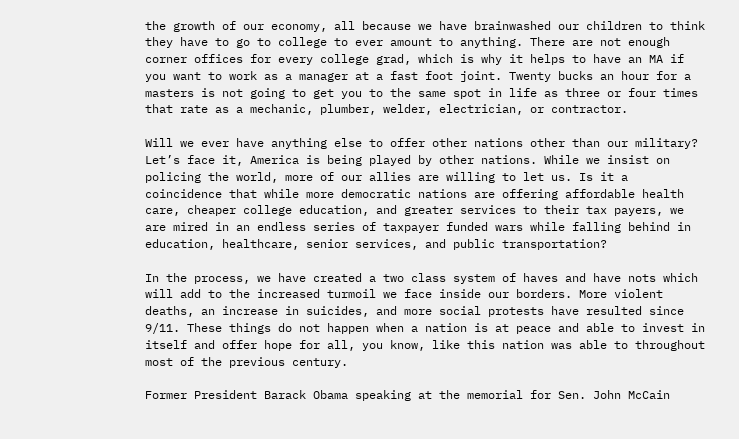the growth of our economy, all because we have brainwashed our children to think they have to go to college to ever amount to anything. There are not enough corner offices for every college grad, which is why it helps to have an MA if you want to work as a manager at a fast foot joint. Twenty bucks an hour for a masters is not going to get you to the same spot in life as three or four times that rate as a mechanic, plumber, welder, electrician, or contractor.

Will we ever have anything else to offer other nations other than our military? Let’s face it, America is being played by other nations. While we insist on policing the world, more of our allies are willing to let us. Is it a coincidence that while more democratic nations are offering affordable health care, cheaper college education, and greater services to their tax payers, we are mired in an endless series of taxpayer funded wars while falling behind in education, healthcare, senior services, and public transportation?

In the process, we have created a two class system of haves and have nots which will add to the increased turmoil we face inside our borders. More violent deaths, an increase in suicides, and more social protests have resulted since 9/11. These things do not happen when a nation is at peace and able to invest in itself and offer hope for all, you know, like this nation was able to throughout most of the previous century.

Former President Barack Obama speaking at the memorial for Sen. John McCain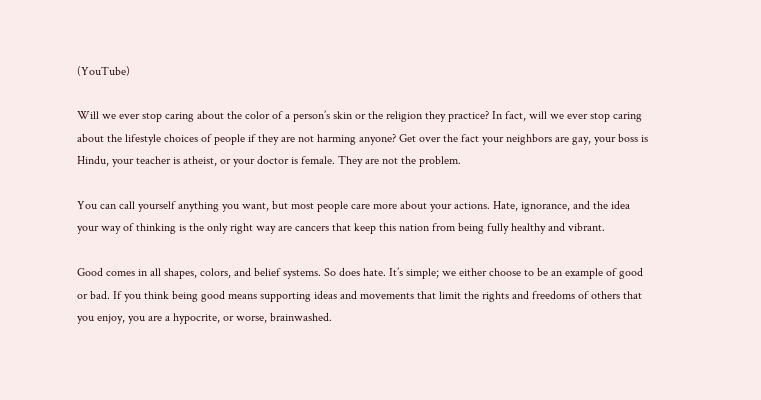(YouTube)

Will we ever stop caring about the color of a person’s skin or the religion they practice? In fact, will we ever stop caring about the lifestyle choices of people if they are not harming anyone? Get over the fact your neighbors are gay, your boss is Hindu, your teacher is atheist, or your doctor is female. They are not the problem.

You can call yourself anything you want, but most people care more about your actions. Hate, ignorance, and the idea your way of thinking is the only right way are cancers that keep this nation from being fully healthy and vibrant.

Good comes in all shapes, colors, and belief systems. So does hate. It’s simple; we either choose to be an example of good or bad. If you think being good means supporting ideas and movements that limit the rights and freedoms of others that you enjoy, you are a hypocrite, or worse, brainwashed.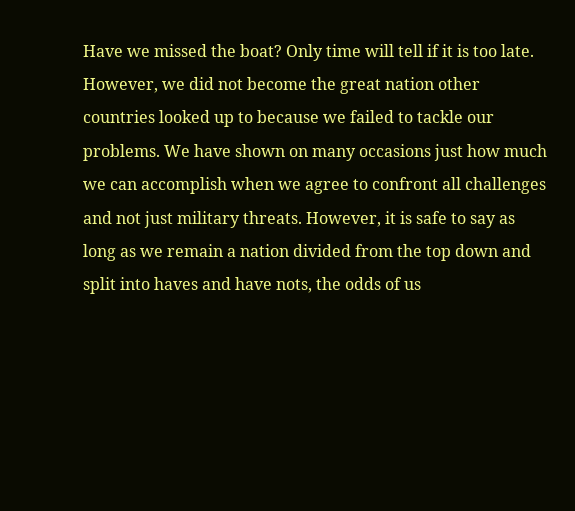Have we missed the boat? Only time will tell if it is too late. However, we did not become the great nation other countries looked up to because we failed to tackle our problems. We have shown on many occasions just how much we can accomplish when we agree to confront all challenges and not just military threats. However, it is safe to say as long as we remain a nation divided from the top down and split into haves and have nots, the odds of us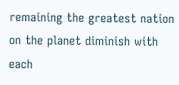remaining the greatest nation on the planet diminish with each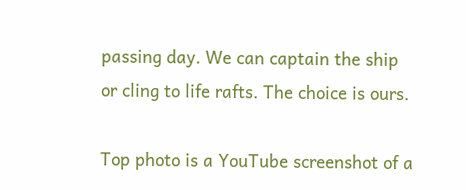passing day. We can captain the ship or cling to life rafts. The choice is ours.

Top photo is a YouTube screenshot of a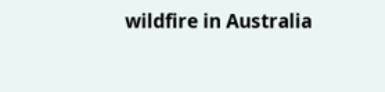wildfire in Australia